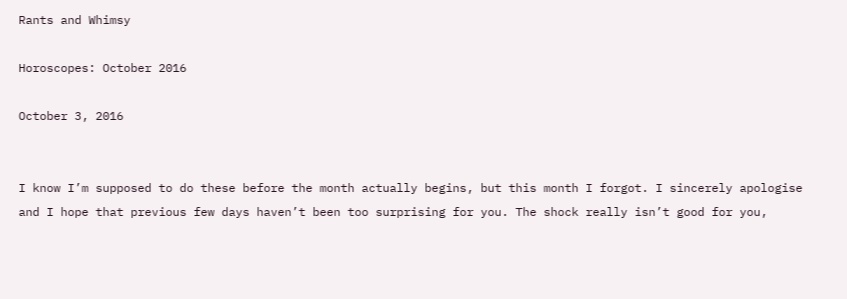Rants and Whimsy

Horoscopes: October 2016

October 3, 2016


I know I’m supposed to do these before the month actually begins, but this month I forgot. I sincerely apologise and I hope that previous few days haven’t been too surprising for you. The shock really isn’t good for you,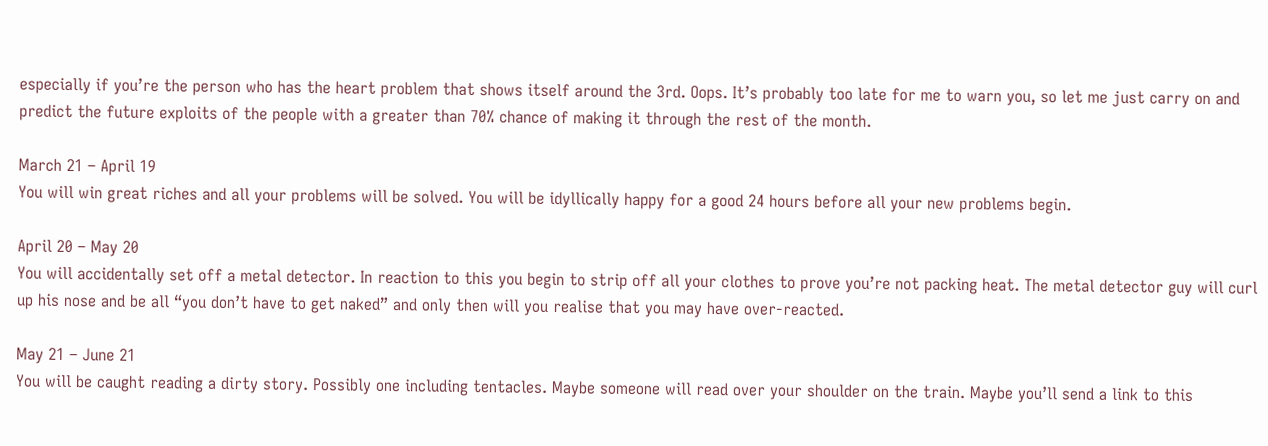especially if you’re the person who has the heart problem that shows itself around the 3rd. Oops. It’s probably too late for me to warn you, so let me just carry on and predict the future exploits of the people with a greater than 70% chance of making it through the rest of the month.

March 21 – April 19
You will win great riches and all your problems will be solved. You will be idyllically happy for a good 24 hours before all your new problems begin.

April 20 – May 20
You will accidentally set off a metal detector. In reaction to this you begin to strip off all your clothes to prove you’re not packing heat. The metal detector guy will curl up his nose and be all “you don’t have to get naked” and only then will you realise that you may have over-reacted.

May 21 – June 21
You will be caught reading a dirty story. Possibly one including tentacles. Maybe someone will read over your shoulder on the train. Maybe you’ll send a link to this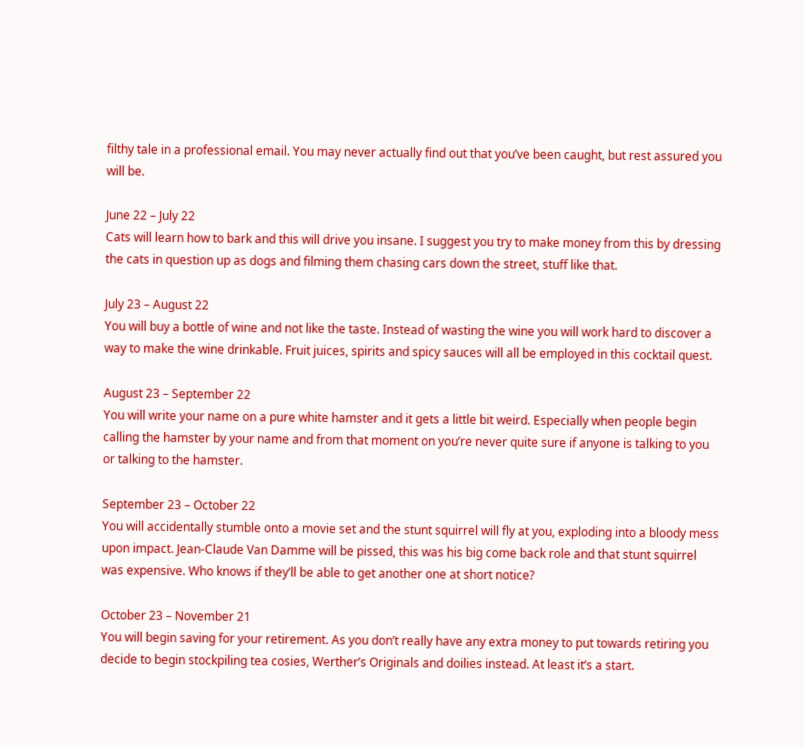filthy tale in a professional email. You may never actually find out that you’ve been caught, but rest assured you will be.

June 22 – July 22
Cats will learn how to bark and this will drive you insane. I suggest you try to make money from this by dressing the cats in question up as dogs and filming them chasing cars down the street, stuff like that.

July 23 – August 22
You will buy a bottle of wine and not like the taste. Instead of wasting the wine you will work hard to discover a way to make the wine drinkable. Fruit juices, spirits and spicy sauces will all be employed in this cocktail quest.

August 23 – September 22
You will write your name on a pure white hamster and it gets a little bit weird. Especially when people begin calling the hamster by your name and from that moment on you’re never quite sure if anyone is talking to you or talking to the hamster.

September 23 – October 22
You will accidentally stumble onto a movie set and the stunt squirrel will fly at you, exploding into a bloody mess upon impact. Jean-Claude Van Damme will be pissed, this was his big come back role and that stunt squirrel was expensive. Who knows if they’ll be able to get another one at short notice?

October 23 – November 21
You will begin saving for your retirement. As you don’t really have any extra money to put towards retiring you decide to begin stockpiling tea cosies, Werther’s Originals and doilies instead. At least it’s a start.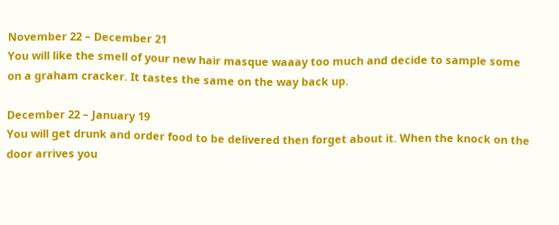November 22 – December 21
You will like the smell of your new hair masque waaay too much and decide to sample some on a graham cracker. It tastes the same on the way back up.

December 22 – January 19
You will get drunk and order food to be delivered then forget about it. When the knock on the door arrives you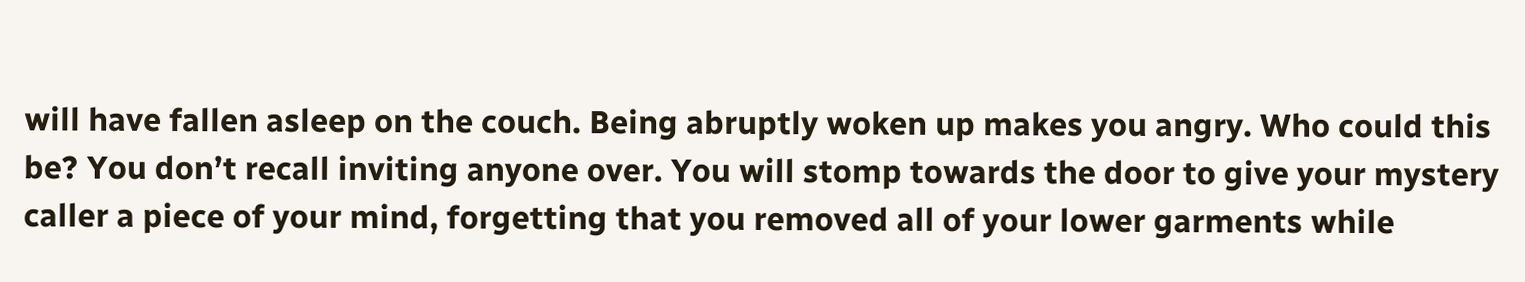will have fallen asleep on the couch. Being abruptly woken up makes you angry. Who could this be? You don’t recall inviting anyone over. You will stomp towards the door to give your mystery caller a piece of your mind, forgetting that you removed all of your lower garments while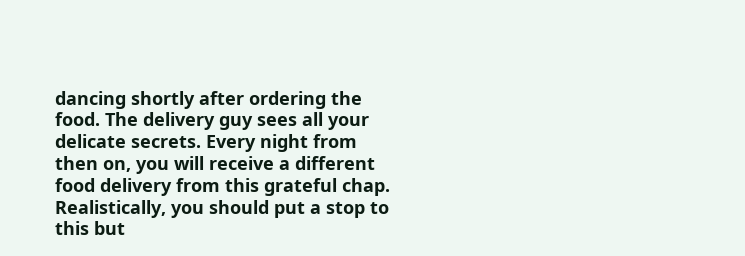dancing shortly after ordering the food. The delivery guy sees all your delicate secrets. Every night from then on, you will receive a different food delivery from this grateful chap. Realistically, you should put a stop to this but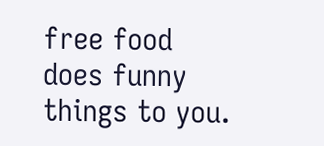free food does funny things to you.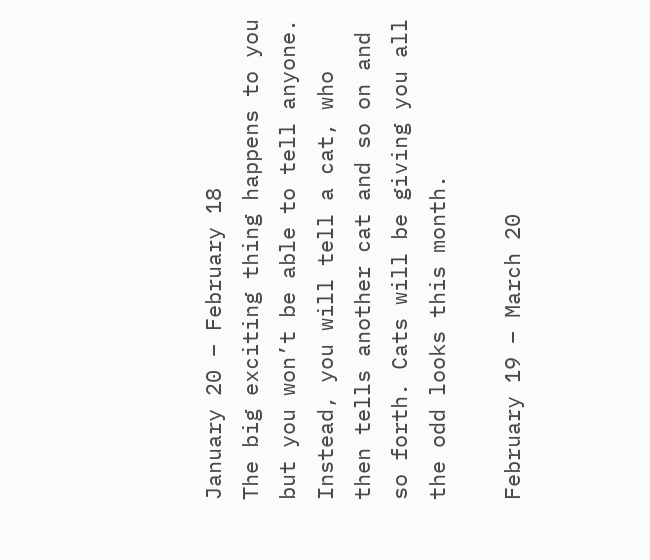January 20 – February 18
The big exciting thing happens to you but you won’t be able to tell anyone. Instead, you will tell a cat, who then tells another cat and so on and so forth. Cats will be giving you all the odd looks this month.

February 19 – March 20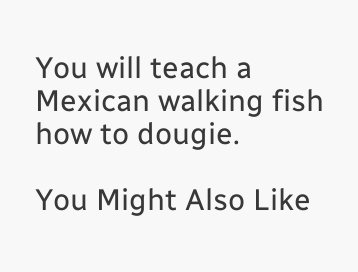You will teach a Mexican walking fish how to dougie.

You Might Also Like